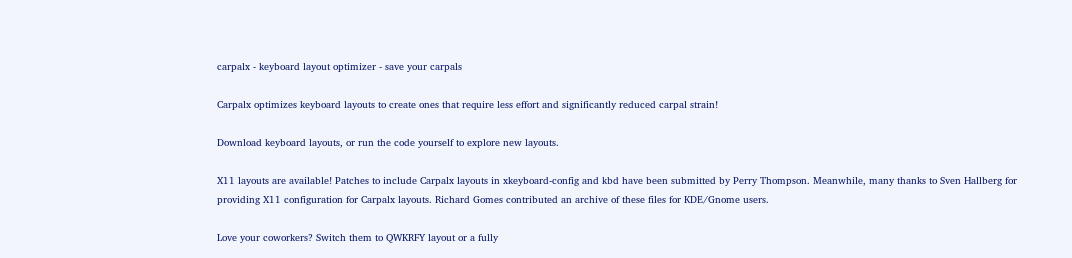carpalx - keyboard layout optimizer - save your carpals

Carpalx optimizes keyboard layouts to create ones that require less effort and significantly reduced carpal strain!

Download keyboard layouts, or run the code yourself to explore new layouts.

X11 layouts are available! Patches to include Carpalx layouts in xkeyboard-config and kbd have been submitted by Perry Thompson. Meanwhile, many thanks to Sven Hallberg for providing X11 configuration for Carpalx layouts. Richard Gomes contributed an archive of these files for KDE/Gnome users.

Love your coworkers? Switch them to QWKRFY layout or a fully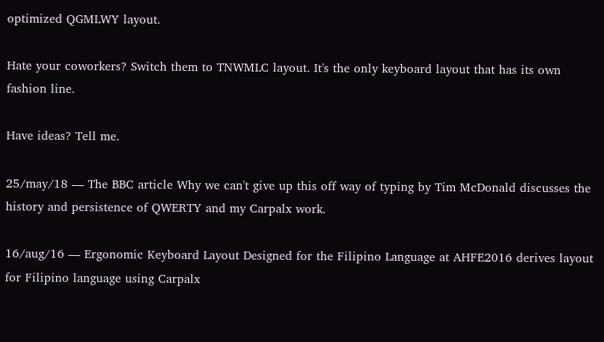optimized QGMLWY layout.

Hate your coworkers? Switch them to TNWMLC layout. It's the only keyboard layout that has its own fashion line.

Have ideas? Tell me.

25/may/18 — The BBC article Why we can't give up this off way of typing by Tim McDonald discusses the history and persistence of QWERTY and my Carpalx work.

16/aug/16 — Ergonomic Keyboard Layout Designed for the Filipino Language at AHFE2016 derives layout for Filipino language using Carpalx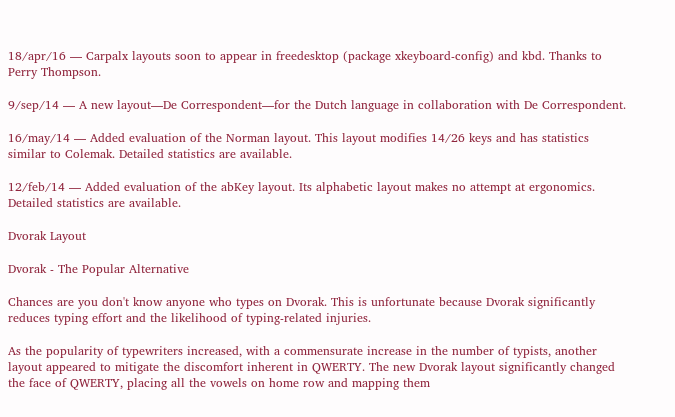18/apr/16 — Carpalx layouts soon to appear in freedesktop (package xkeyboard-config) and kbd. Thanks to Perry Thompson.

9/sep/14 — A new layout—De Correspondent—for the Dutch language in collaboration with De Correspondent.

16/may/14 — Added evaluation of the Norman layout. This layout modifies 14/26 keys and has statistics similar to Colemak. Detailed statistics are available.

12/feb/14 — Added evaluation of the abKey layout. Its alphabetic layout makes no attempt at ergonomics. Detailed statistics are available.

Dvorak Layout

Dvorak - The Popular Alternative

Chances are you don't know anyone who types on Dvorak. This is unfortunate because Dvorak significantly reduces typing effort and the likelihood of typing-related injuries.

As the popularity of typewriters increased, with a commensurate increase in the number of typists, another layout appeared to mitigate the discomfort inherent in QWERTY. The new Dvorak layout significantly changed the face of QWERTY, placing all the vowels on home row and mapping them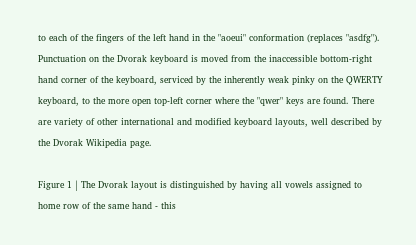to each of the fingers of the left hand in the "aoeui" conformation (replaces "asdfg"). Punctuation on the Dvorak keyboard is moved from the inaccessible bottom-right hand corner of the keyboard, serviced by the inherently weak pinky on the QWERTY keyboard, to the more open top-left corner where the "qwer" keys are found. There are variety of other international and modified keyboard layouts, well described by the Dvorak Wikipedia page.

Figure 1 | The Dvorak layout is distinguished by having all vowels assigned to home row of the same hand - this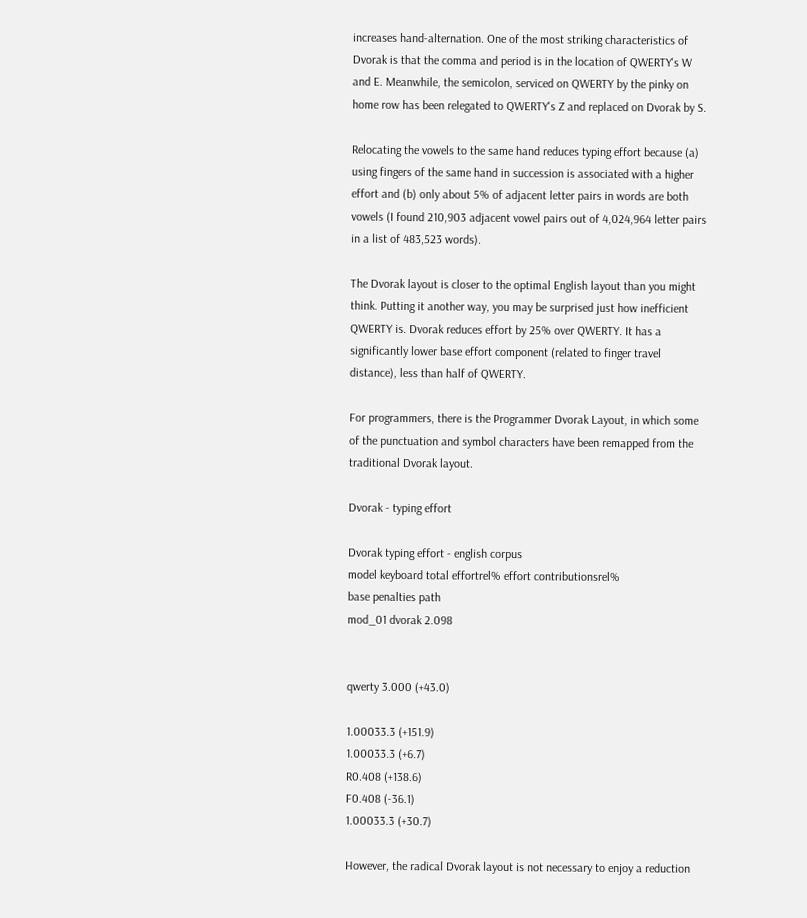increases hand-alternation. One of the most striking characteristics of Dvorak is that the comma and period is in the location of QWERTY's W and E. Meanwhile, the semicolon, serviced on QWERTY by the pinky on home row has been relegated to QWERTY's Z and replaced on Dvorak by S.

Relocating the vowels to the same hand reduces typing effort because (a) using fingers of the same hand in succession is associated with a higher effort and (b) only about 5% of adjacent letter pairs in words are both vowels (I found 210,903 adjacent vowel pairs out of 4,024,964 letter pairs in a list of 483,523 words).

The Dvorak layout is closer to the optimal English layout than you might think. Putting it another way, you may be surprised just how inefficient QWERTY is. Dvorak reduces effort by 25% over QWERTY. It has a significantly lower base effort component (related to finger travel distance), less than half of QWERTY.

For programmers, there is the Programmer Dvorak Layout, in which some of the punctuation and symbol characters have been remapped from the traditional Dvorak layout.

Dvorak - typing effort

Dvorak typing effort - english corpus
model keyboard total effortrel% effort contributionsrel%
base penalties path
mod_01 dvorak 2.098


qwerty 3.000 (+43.0)

1.00033.3 (+151.9)
1.00033.3 (+6.7)
R0.408 (+138.6)
F0.408 (-36.1)
1.00033.3 (+30.7)

However, the radical Dvorak layout is not necessary to enjoy a reduction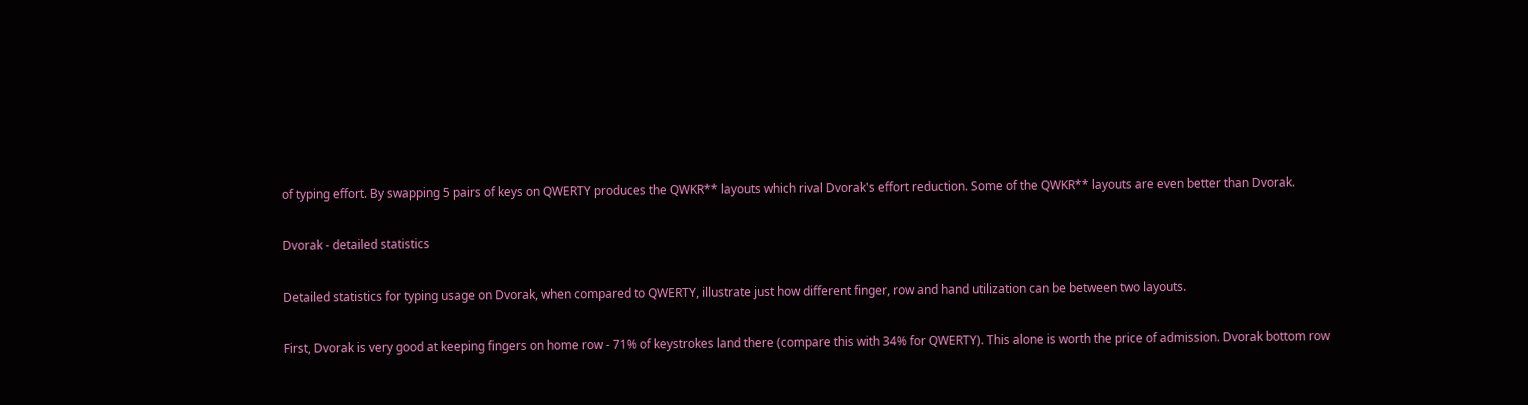of typing effort. By swapping 5 pairs of keys on QWERTY produces the QWKR** layouts which rival Dvorak's effort reduction. Some of the QWKR** layouts are even better than Dvorak.

Dvorak - detailed statistics

Detailed statistics for typing usage on Dvorak, when compared to QWERTY, illustrate just how different finger, row and hand utilization can be between two layouts.

First, Dvorak is very good at keeping fingers on home row - 71% of keystrokes land there (compare this with 34% for QWERTY). This alone is worth the price of admission. Dvorak bottom row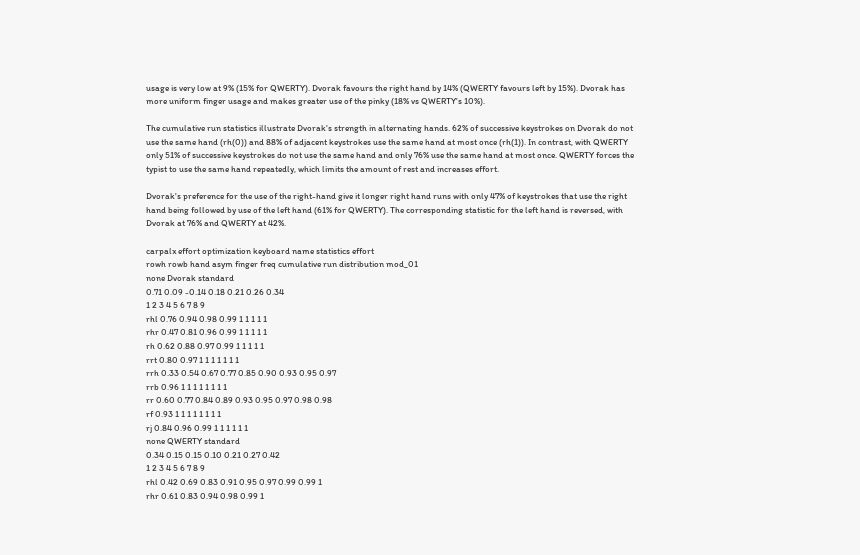usage is very low at 9% (15% for QWERTY). Dvorak favours the right hand by 14% (QWERTY favours left by 15%). Dvorak has more uniform finger usage and makes greater use of the pinky (18% vs QWERTY's 10%).

The cumulative run statistics illustrate Dvorak's strength in alternating hands. 62% of successive keystrokes on Dvorak do not use the same hand (rh(0)) and 88% of adjacent keystrokes use the same hand at most once (rh(1)). In contrast, with QWERTY only 51% of successive keystrokes do not use the same hand and only 76% use the same hand at most once. QWERTY forces the typist to use the same hand repeatedly, which limits the amount of rest and increases effort.

Dvorak's preference for the use of the right-hand give it longer right hand runs with only 47% of keystrokes that use the right hand being followed by use of the left hand (61% for QWERTY). The corresponding statistic for the left hand is reversed, with Dvorak at 76% and QWERTY at 42%.

carpalx effort optimization keyboard name statistics effort
rowh rowb hand asym finger freq cumulative run distribution mod_01
none Dvorak standard
0.71 0.09 -0.14 0.18 0.21 0.26 0.34
1 2 3 4 5 6 7 8 9
rhl 0.76 0.94 0.98 0.99 1 1 1 1 1
rhr 0.47 0.81 0.96 0.99 1 1 1 1 1
rh 0.62 0.88 0.97 0.99 1 1 1 1 1
rrt 0.80 0.97 1 1 1 1 1 1 1
rrh 0.33 0.54 0.67 0.77 0.85 0.90 0.93 0.95 0.97
rrb 0.96 1 1 1 1 1 1 1 1
rr 0.60 0.77 0.84 0.89 0.93 0.95 0.97 0.98 0.98
rf 0.93 1 1 1 1 1 1 1 1
rj 0.84 0.96 0.99 1 1 1 1 1 1
none QWERTY standard
0.34 0.15 0.15 0.10 0.21 0.27 0.42
1 2 3 4 5 6 7 8 9
rhl 0.42 0.69 0.83 0.91 0.95 0.97 0.99 0.99 1
rhr 0.61 0.83 0.94 0.98 0.99 1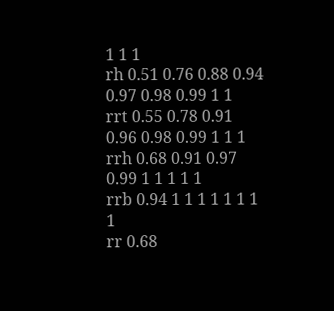1 1 1
rh 0.51 0.76 0.88 0.94 0.97 0.98 0.99 1 1
rrt 0.55 0.78 0.91 0.96 0.98 0.99 1 1 1
rrh 0.68 0.91 0.97 0.99 1 1 1 1 1
rrb 0.94 1 1 1 1 1 1 1 1
rr 0.68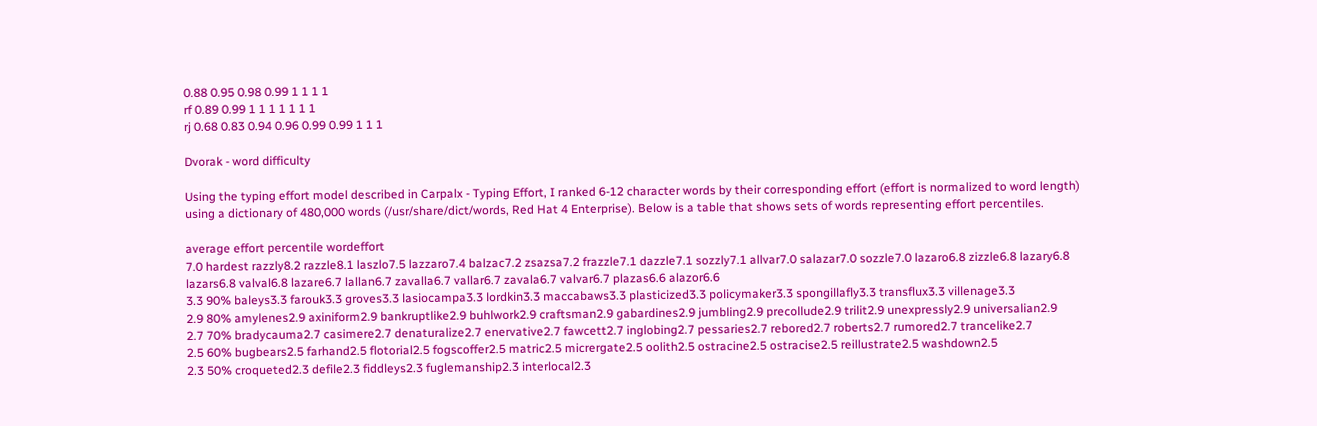0.88 0.95 0.98 0.99 1 1 1 1
rf 0.89 0.99 1 1 1 1 1 1 1
rj 0.68 0.83 0.94 0.96 0.99 0.99 1 1 1

Dvorak - word difficulty

Using the typing effort model described in Carpalx - Typing Effort, I ranked 6-12 character words by their corresponding effort (effort is normalized to word length) using a dictionary of 480,000 words (/usr/share/dict/words, Red Hat 4 Enterprise). Below is a table that shows sets of words representing effort percentiles.

average effort percentile wordeffort
7.0 hardest razzly8.2 razzle8.1 laszlo7.5 lazzaro7.4 balzac7.2 zsazsa7.2 frazzle7.1 dazzle7.1 sozzly7.1 allvar7.0 salazar7.0 sozzle7.0 lazaro6.8 zizzle6.8 lazary6.8 lazars6.8 valval6.8 lazare6.7 lallan6.7 zavalla6.7 vallar6.7 zavala6.7 valvar6.7 plazas6.6 alazor6.6
3.3 90% baleys3.3 farouk3.3 groves3.3 lasiocampa3.3 lordkin3.3 maccabaws3.3 plasticized3.3 policymaker3.3 spongillafly3.3 transflux3.3 villenage3.3
2.9 80% amylenes2.9 axiniform2.9 bankruptlike2.9 buhlwork2.9 craftsman2.9 gabardines2.9 jumbling2.9 precollude2.9 trilit2.9 unexpressly2.9 universalian2.9
2.7 70% bradycauma2.7 casimere2.7 denaturalize2.7 enervative2.7 fawcett2.7 inglobing2.7 pessaries2.7 rebored2.7 roberts2.7 rumored2.7 trancelike2.7
2.5 60% bugbears2.5 farhand2.5 flotorial2.5 fogscoffer2.5 matric2.5 micrergate2.5 oolith2.5 ostracine2.5 ostracise2.5 reillustrate2.5 washdown2.5
2.3 50% croqueted2.3 defile2.3 fiddleys2.3 fuglemanship2.3 interlocal2.3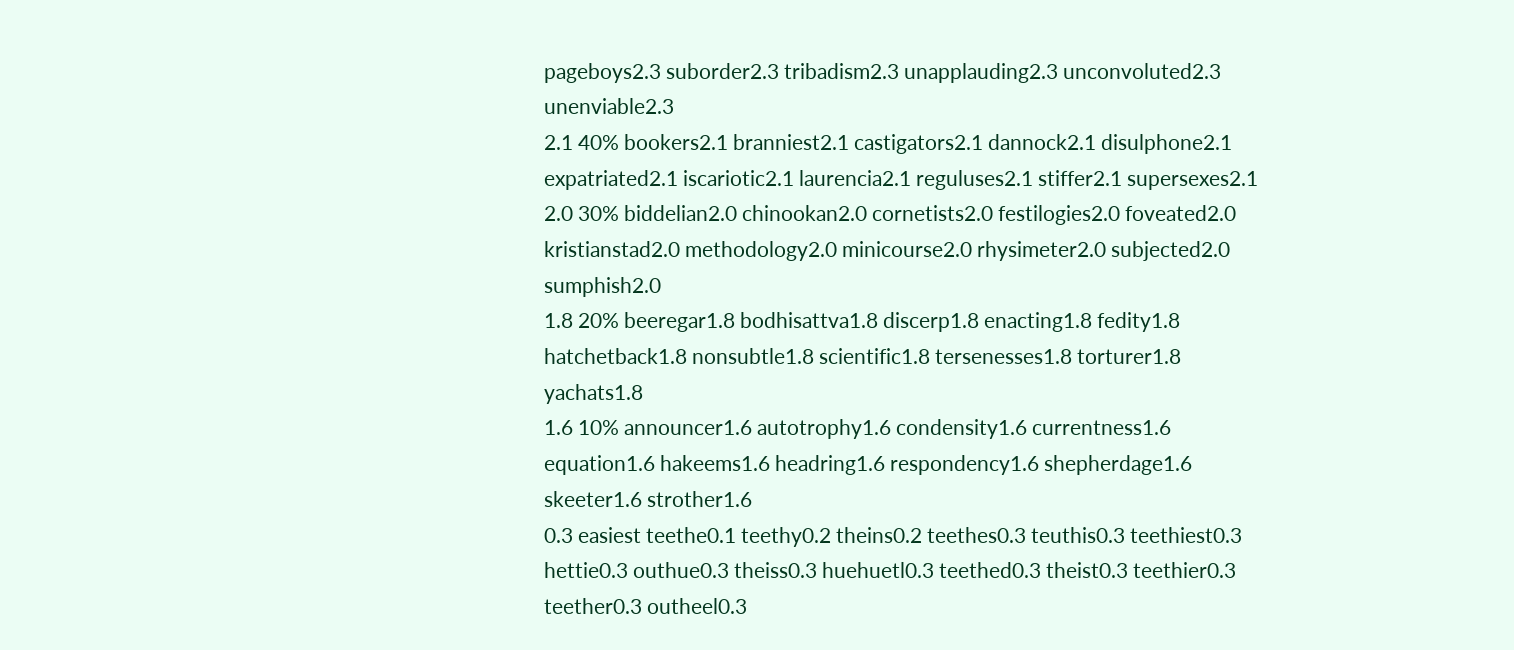pageboys2.3 suborder2.3 tribadism2.3 unapplauding2.3 unconvoluted2.3 unenviable2.3
2.1 40% bookers2.1 branniest2.1 castigators2.1 dannock2.1 disulphone2.1 expatriated2.1 iscariotic2.1 laurencia2.1 reguluses2.1 stiffer2.1 supersexes2.1
2.0 30% biddelian2.0 chinookan2.0 cornetists2.0 festilogies2.0 foveated2.0 kristianstad2.0 methodology2.0 minicourse2.0 rhysimeter2.0 subjected2.0 sumphish2.0
1.8 20% beeregar1.8 bodhisattva1.8 discerp1.8 enacting1.8 fedity1.8 hatchetback1.8 nonsubtle1.8 scientific1.8 tersenesses1.8 torturer1.8 yachats1.8
1.6 10% announcer1.6 autotrophy1.6 condensity1.6 currentness1.6 equation1.6 hakeems1.6 headring1.6 respondency1.6 shepherdage1.6 skeeter1.6 strother1.6
0.3 easiest teethe0.1 teethy0.2 theins0.2 teethes0.3 teuthis0.3 teethiest0.3 hettie0.3 outhue0.3 theiss0.3 huehuetl0.3 teethed0.3 theist0.3 teethier0.3 teether0.3 outheel0.3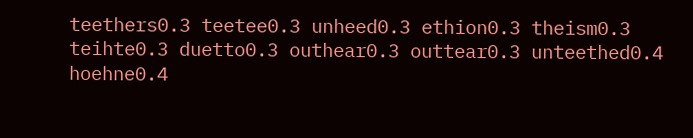teethers0.3 teetee0.3 unheed0.3 ethion0.3 theism0.3 teihte0.3 duetto0.3 outhear0.3 outtear0.3 unteethed0.4 hoehne0.4